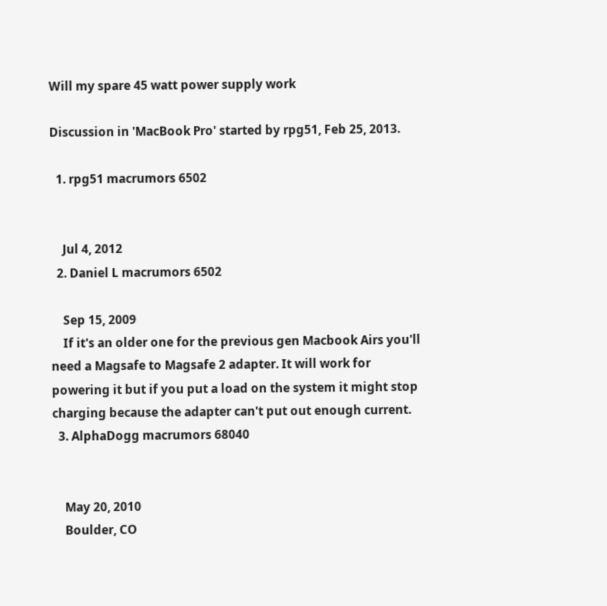Will my spare 45 watt power supply work

Discussion in 'MacBook Pro' started by rpg51, Feb 25, 2013.

  1. rpg51 macrumors 6502


    Jul 4, 2012
  2. Daniel L macrumors 6502

    Sep 15, 2009
    If it's an older one for the previous gen Macbook Airs you'll need a Magsafe to Magsafe 2 adapter. It will work for powering it but if you put a load on the system it might stop charging because the adapter can't put out enough current.
  3. AlphaDogg macrumors 68040


    May 20, 2010
    Boulder, CO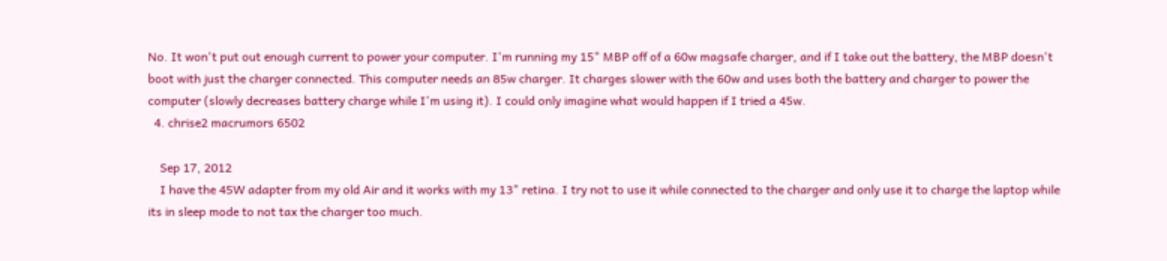No. It won't put out enough current to power your computer. I'm running my 15" MBP off of a 60w magsafe charger, and if I take out the battery, the MBP doesn't boot with just the charger connected. This computer needs an 85w charger. It charges slower with the 60w and uses both the battery and charger to power the computer (slowly decreases battery charge while I'm using it). I could only imagine what would happen if I tried a 45w.
  4. chrise2 macrumors 6502

    Sep 17, 2012
    I have the 45W adapter from my old Air and it works with my 13" retina. I try not to use it while connected to the charger and only use it to charge the laptop while its in sleep mode to not tax the charger too much.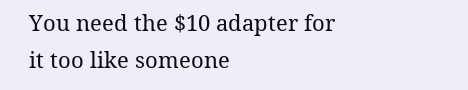You need the $10 adapter for it too like someone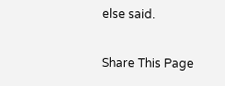else said.

Share This Page